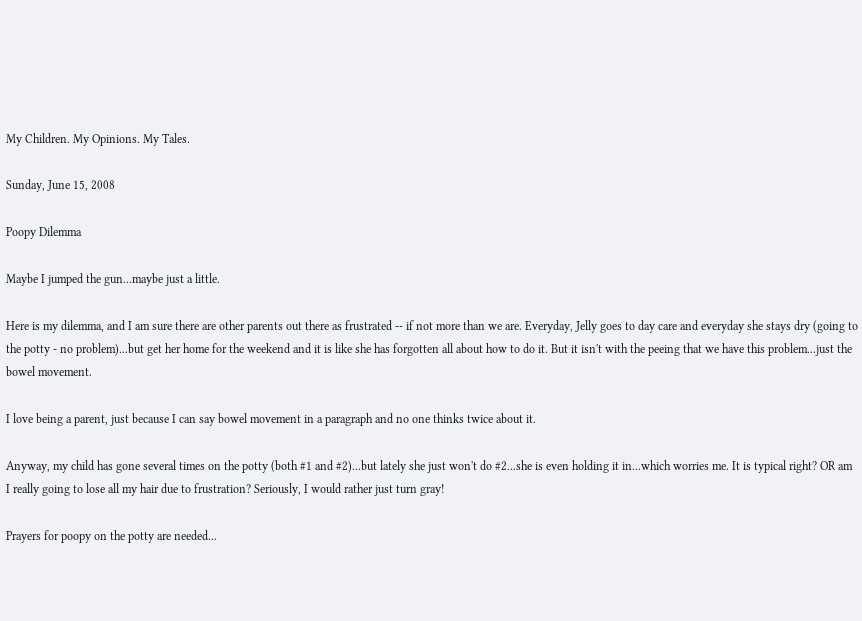My Children. My Opinions. My Tales.

Sunday, June 15, 2008

Poopy Dilemma

Maybe I jumped the gun...maybe just a little.

Here is my dilemma, and I am sure there are other parents out there as frustrated -- if not more than we are. Everyday, Jelly goes to day care and everyday she stays dry (going to the potty - no problem)...but get her home for the weekend and it is like she has forgotten all about how to do it. But it isn't with the peeing that we have this problem...just the bowel movement.

I love being a parent, just because I can say bowel movement in a paragraph and no one thinks twice about it.

Anyway, my child has gone several times on the potty (both #1 and #2)...but lately she just won't do #2...she is even holding it in...which worries me. It is typical right? OR am I really going to lose all my hair due to frustration? Seriously, I would rather just turn gray!

Prayers for poopy on the potty are needed...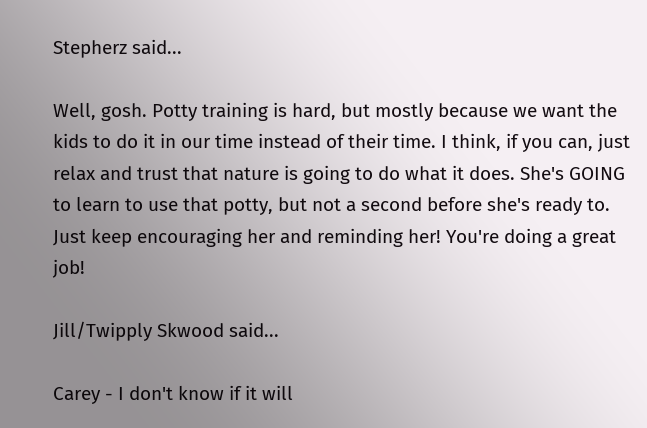Stepherz said...

Well, gosh. Potty training is hard, but mostly because we want the kids to do it in our time instead of their time. I think, if you can, just relax and trust that nature is going to do what it does. She's GOING to learn to use that potty, but not a second before she's ready to. Just keep encouraging her and reminding her! You're doing a great job!

Jill/Twipply Skwood said...

Carey - I don't know if it will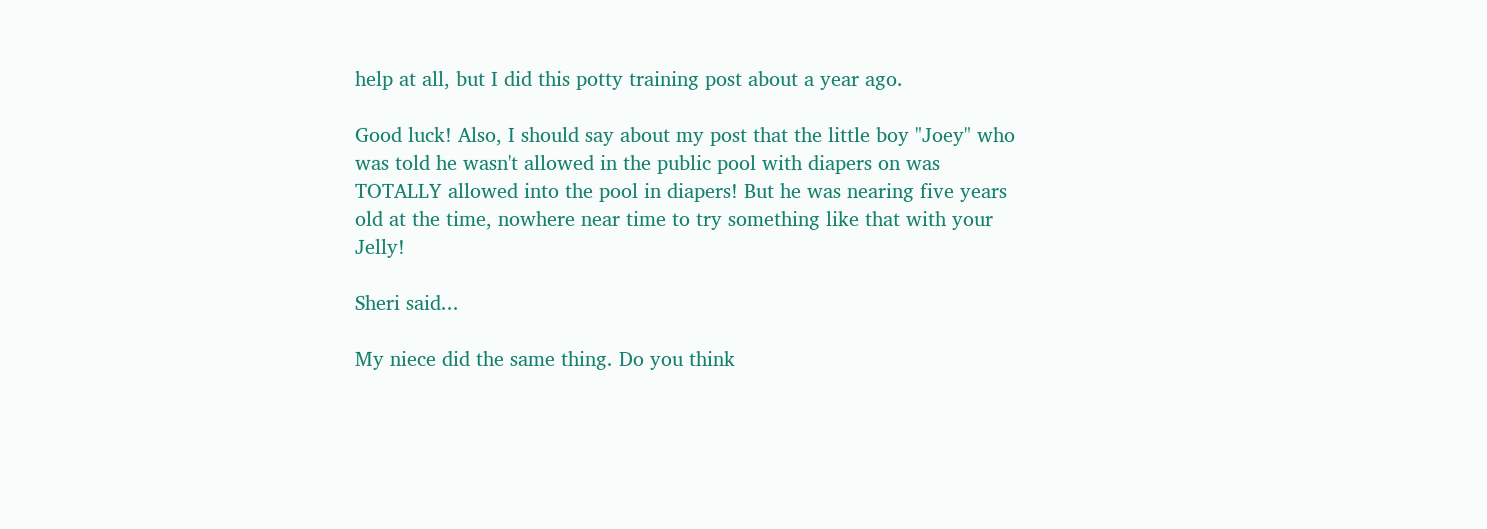help at all, but I did this potty training post about a year ago.

Good luck! Also, I should say about my post that the little boy "Joey" who was told he wasn't allowed in the public pool with diapers on was TOTALLY allowed into the pool in diapers! But he was nearing five years old at the time, nowhere near time to try something like that with your Jelly!

Sheri said...

My niece did the same thing. Do you think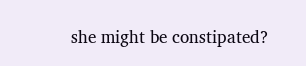she might be constipated?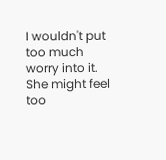I wouldn't put too much worry into it. She might feel too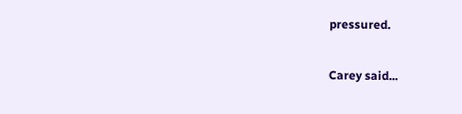pressured.

Carey said...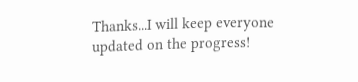Thanks...I will keep everyone updated on the progress!